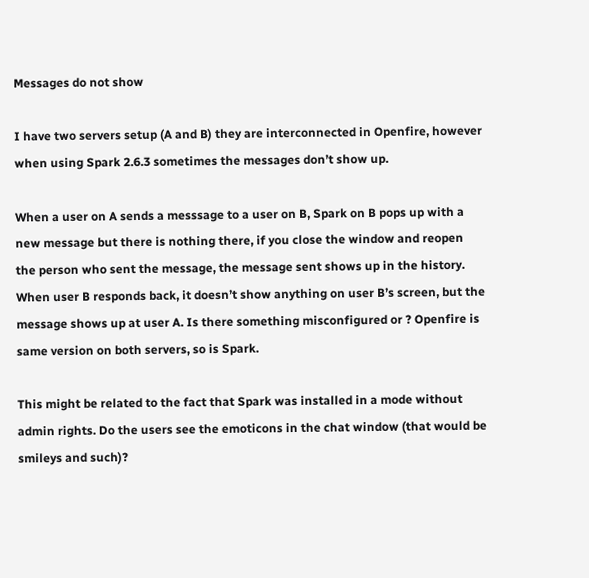Messages do not show

I have two servers setup (A and B) they are interconnected in Openfire, however when using Spark 2.6.3 sometimes the messages don’t show up.

When a user on A sends a messsage to a user on B, Spark on B pops up with a new message but there is nothing there, if you close the window and reopen the person who sent the message, the message sent shows up in the history. When user B responds back, it doesn’t show anything on user B’s screen, but the message shows up at user A. Is there something misconfigured or ? Openfire is same version on both servers, so is Spark.

This might be related to the fact that Spark was installed in a mode without admin rights. Do the users see the emoticons in the chat window (that would be smileys and such)?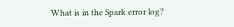What is in the Spark error log?